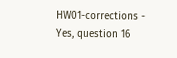HW01-corrections - Yes, question 16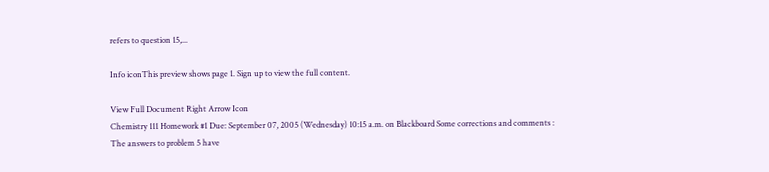refers to question 15,...

Info iconThis preview shows page 1. Sign up to view the full content.

View Full Document Right Arrow Icon
Chemistry 111 Homework #1 Due: September 07, 2005 (Wednesday) 10:15 a.m. on Blackboard Some corrections and comments : The answers to problem 5 have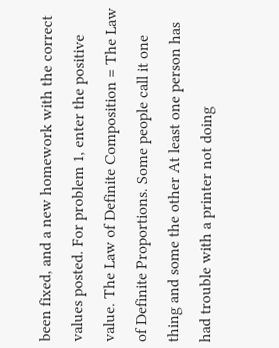been fixed, and a new homework with the correct values posted. For problem 1, enter the positive value. The Law of Definite Composition = The Law of Definite Proportions. Some people call it one thing and some the other At least one person has had trouble with a printer not doing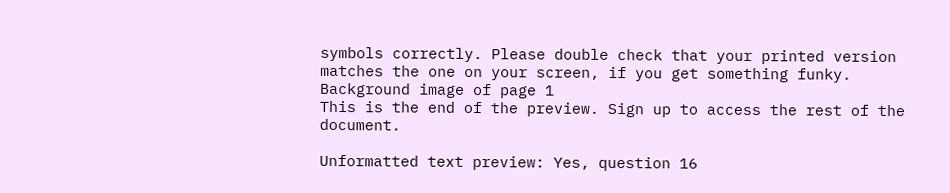symbols correctly. Please double check that your printed version matches the one on your screen, if you get something funky.
Background image of page 1
This is the end of the preview. Sign up to access the rest of the document.

Unformatted text preview: Yes, question 16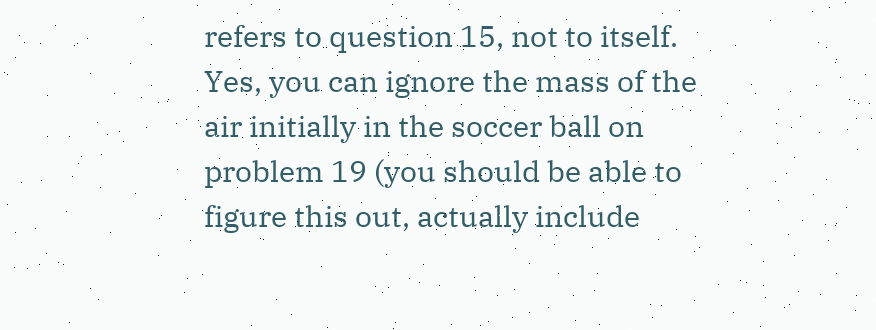refers to question 15, not to itself. Yes, you can ignore the mass of the air initially in the soccer ball on problem 19 (you should be able to figure this out, actually include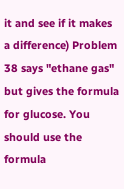it and see if it makes a difference) Problem 38 says "ethane gas" but gives the formula for glucose. You should use the formula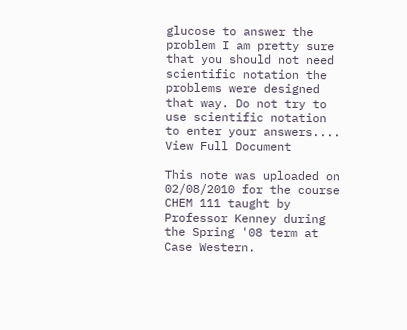glucose to answer the problem I am pretty sure that you should not need scientific notation the problems were designed that way. Do not try to use scientific notation to enter your answers....
View Full Document

This note was uploaded on 02/08/2010 for the course CHEM 111 taught by Professor Kenney during the Spring '08 term at Case Western.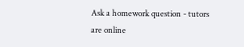Ask a homework question - tutors are online